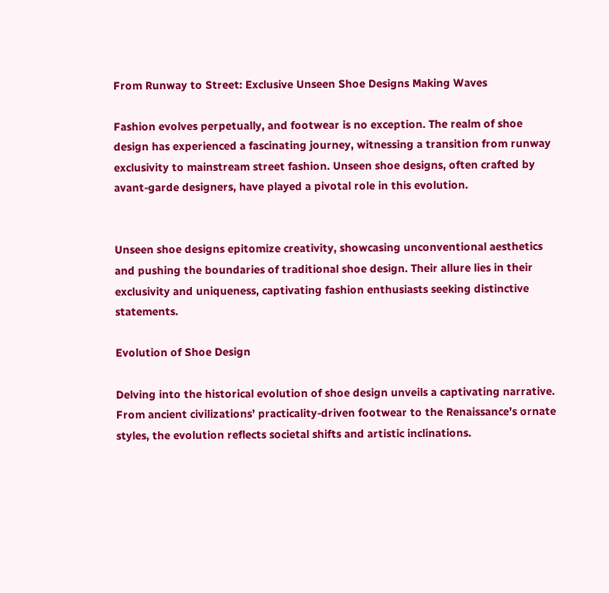From Runway to Street: Exclusive Unseen Shoe Designs Making Waves

Fashion evolves perpetually, and footwear is no exception. The realm of shoe design has experienced a fascinating journey, witnessing a transition from runway exclusivity to mainstream street fashion. Unseen shoe designs, often crafted by avant-garde designers, have played a pivotal role in this evolution.


Unseen shoe designs epitomize creativity, showcasing unconventional aesthetics and pushing the boundaries of traditional shoe design. Their allure lies in their exclusivity and uniqueness, captivating fashion enthusiasts seeking distinctive statements.

Evolution of Shoe Design

Delving into the historical evolution of shoe design unveils a captivating narrative. From ancient civilizations’ practicality-driven footwear to the Renaissance’s ornate styles, the evolution reflects societal shifts and artistic inclinations.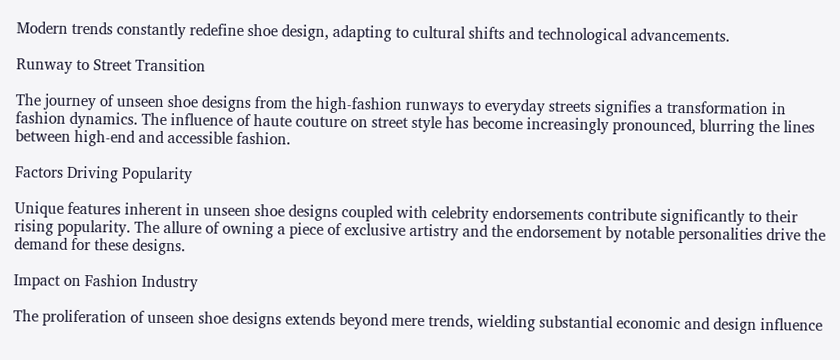Modern trends constantly redefine shoe design, adapting to cultural shifts and technological advancements.

Runway to Street Transition

The journey of unseen shoe designs from the high-fashion runways to everyday streets signifies a transformation in fashion dynamics. The influence of haute couture on street style has become increasingly pronounced, blurring the lines between high-end and accessible fashion.

Factors Driving Popularity

Unique features inherent in unseen shoe designs coupled with celebrity endorsements contribute significantly to their rising popularity. The allure of owning a piece of exclusive artistry and the endorsement by notable personalities drive the demand for these designs.

Impact on Fashion Industry

The proliferation of unseen shoe designs extends beyond mere trends, wielding substantial economic and design influence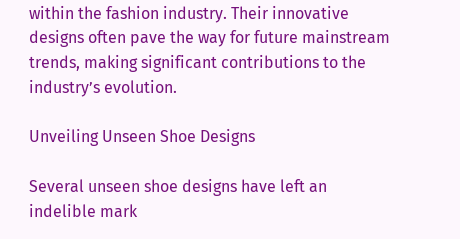within the fashion industry. Their innovative designs often pave the way for future mainstream trends, making significant contributions to the industry’s evolution.

Unveiling Unseen Shoe Designs

Several unseen shoe designs have left an indelible mark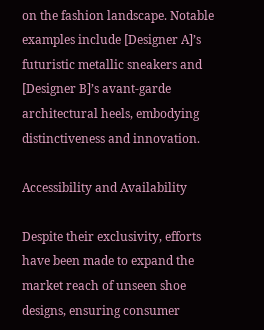on the fashion landscape. Notable examples include [Designer A]’s futuristic metallic sneakers and [Designer B]’s avant-garde architectural heels, embodying distinctiveness and innovation.

Accessibility and Availability

Despite their exclusivity, efforts have been made to expand the market reach of unseen shoe designs, ensuring consumer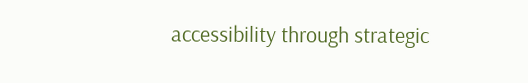accessibility through strategic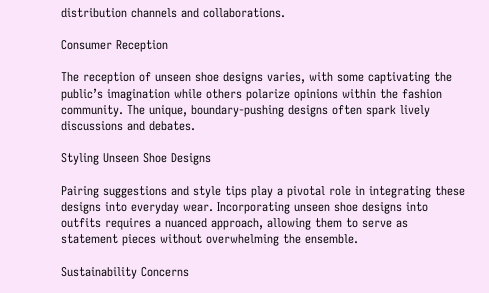distribution channels and collaborations.

Consumer Reception

The reception of unseen shoe designs varies, with some captivating the public’s imagination while others polarize opinions within the fashion community. The unique, boundary-pushing designs often spark lively discussions and debates.

Styling Unseen Shoe Designs

Pairing suggestions and style tips play a pivotal role in integrating these designs into everyday wear. Incorporating unseen shoe designs into outfits requires a nuanced approach, allowing them to serve as statement pieces without overwhelming the ensemble.

Sustainability Concerns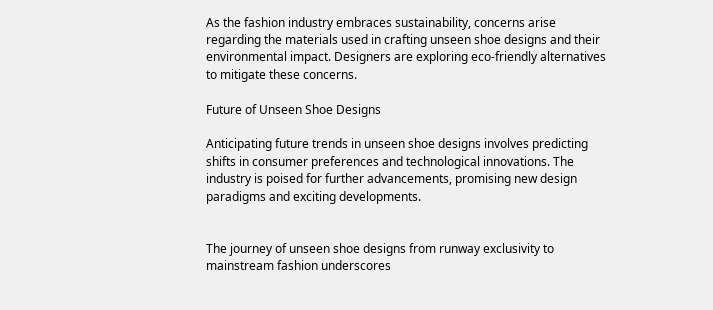As the fashion industry embraces sustainability, concerns arise regarding the materials used in crafting unseen shoe designs and their environmental impact. Designers are exploring eco-friendly alternatives to mitigate these concerns.

Future of Unseen Shoe Designs

Anticipating future trends in unseen shoe designs involves predicting shifts in consumer preferences and technological innovations. The industry is poised for further advancements, promising new design paradigms and exciting developments.


The journey of unseen shoe designs from runway exclusivity to mainstream fashion underscores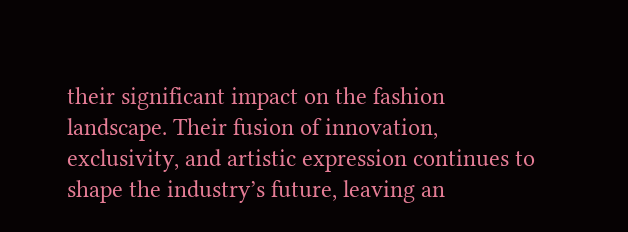their significant impact on the fashion landscape. Their fusion of innovation, exclusivity, and artistic expression continues to shape the industry’s future, leaving an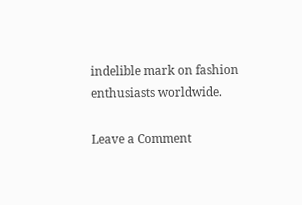indelible mark on fashion enthusiasts worldwide.

Leave a Comment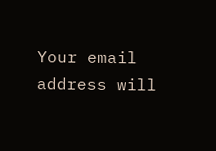Your email address will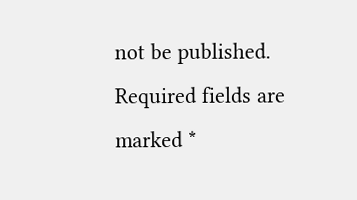not be published. Required fields are marked *